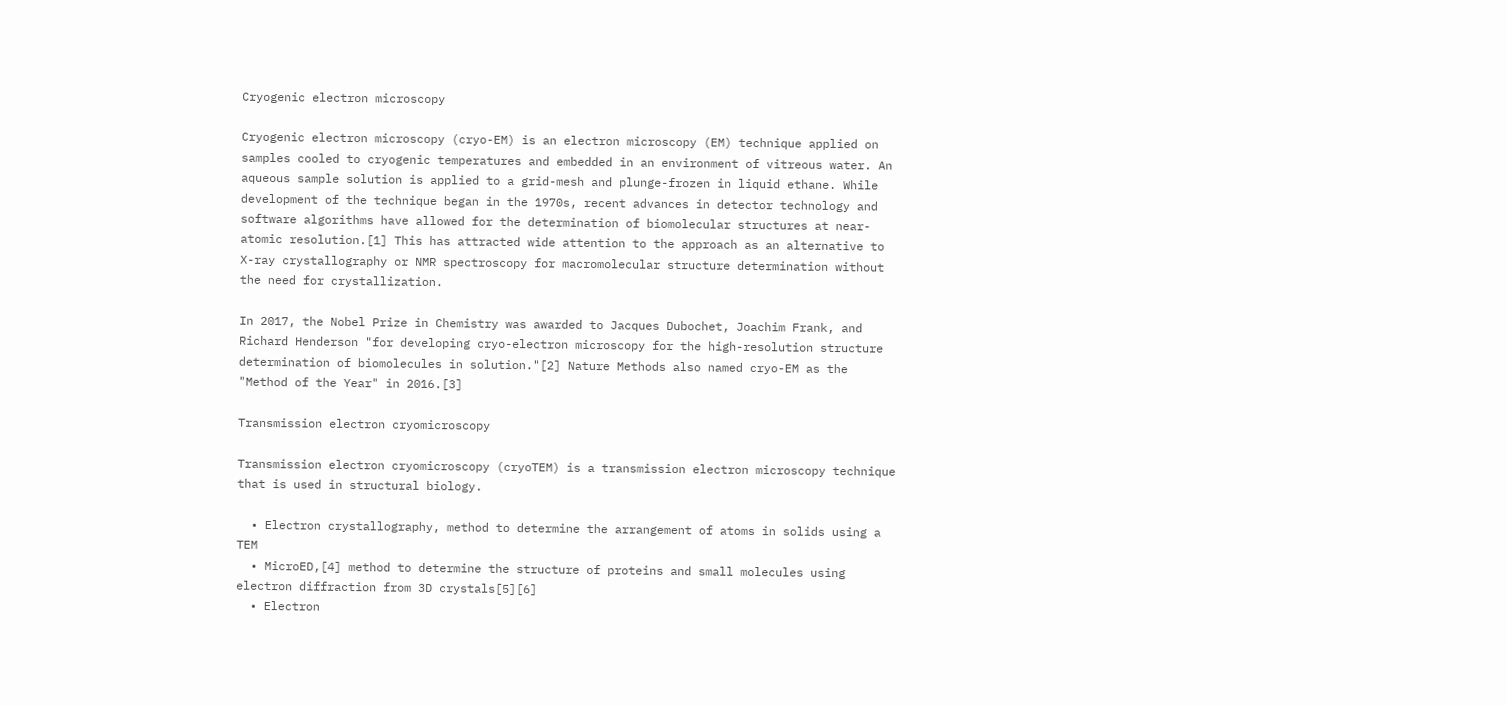Cryogenic electron microscopy

Cryogenic electron microscopy (cryo-EM) is an electron microscopy (EM) technique applied on samples cooled to cryogenic temperatures and embedded in an environment of vitreous water. An aqueous sample solution is applied to a grid-mesh and plunge-frozen in liquid ethane. While development of the technique began in the 1970s, recent advances in detector technology and software algorithms have allowed for the determination of biomolecular structures at near-atomic resolution.[1] This has attracted wide attention to the approach as an alternative to X-ray crystallography or NMR spectroscopy for macromolecular structure determination without the need for crystallization.

In 2017, the Nobel Prize in Chemistry was awarded to Jacques Dubochet, Joachim Frank, and Richard Henderson "for developing cryo-electron microscopy for the high-resolution structure determination of biomolecules in solution."[2] Nature Methods also named cryo-EM as the "Method of the Year" in 2016.[3]

Transmission electron cryomicroscopy

Transmission electron cryomicroscopy (cryoTEM) is a transmission electron microscopy technique that is used in structural biology.

  • Electron crystallography, method to determine the arrangement of atoms in solids using a TEM
  • MicroED,[4] method to determine the structure of proteins and small molecules using electron diffraction from 3D crystals[5][6]
  • Electron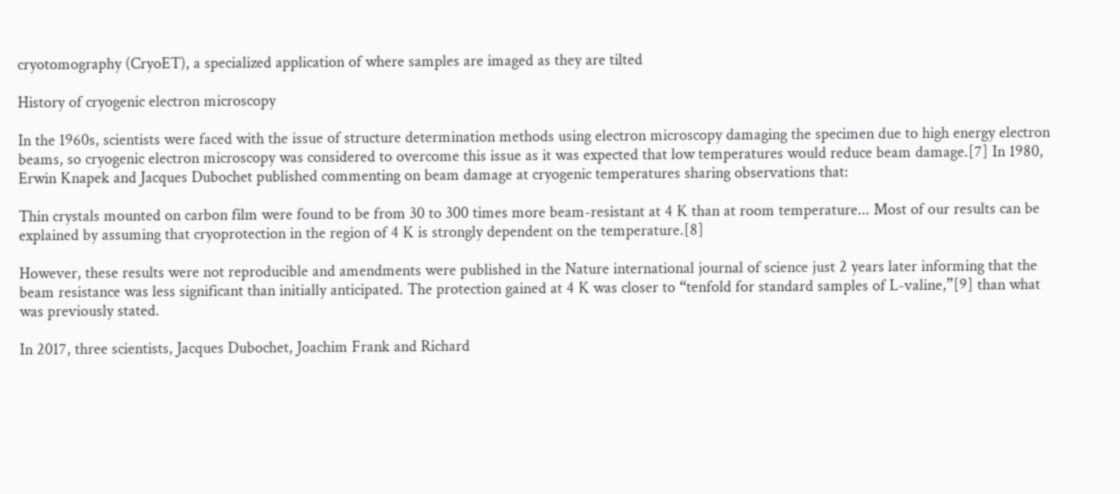cryotomography (CryoET), a specialized application of where samples are imaged as they are tilted

History of cryogenic electron microscopy

In the 1960s, scientists were faced with the issue of structure determination methods using electron microscopy damaging the specimen due to high energy electron beams, so cryogenic electron microscopy was considered to overcome this issue as it was expected that low temperatures would reduce beam damage.[7] In 1980, Erwin Knapek and Jacques Dubochet published commenting on beam damage at cryogenic temperatures sharing observations that:

Thin crystals mounted on carbon film were found to be from 30 to 300 times more beam-resistant at 4 K than at room temperature... Most of our results can be explained by assuming that cryoprotection in the region of 4 K is strongly dependent on the temperature.[8]

However, these results were not reproducible and amendments were published in the Nature international journal of science just 2 years later informing that the beam resistance was less significant than initially anticipated. The protection gained at 4 K was closer to “tenfold for standard samples of L-valine,”[9] than what was previously stated.

In 2017, three scientists, Jacques Dubochet, Joachim Frank and Richard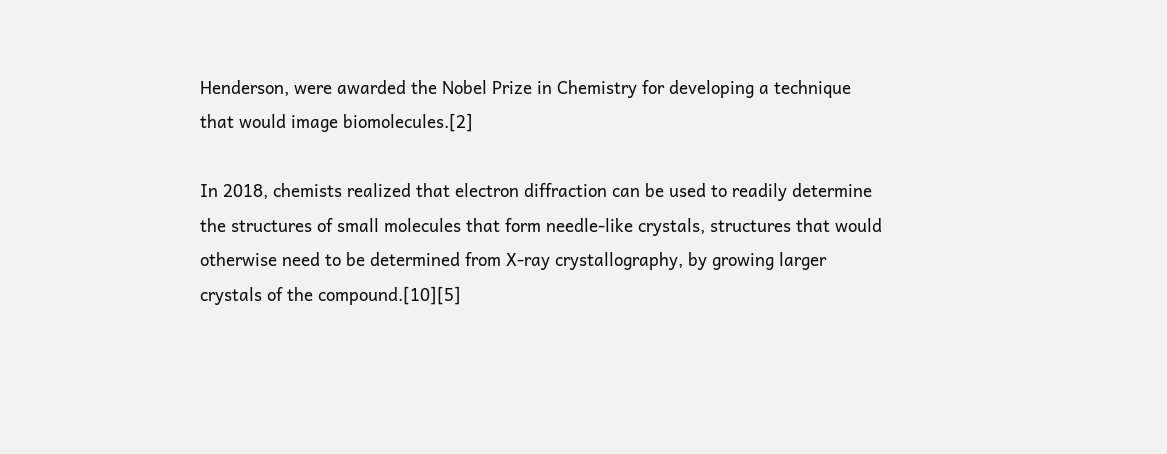Henderson, were awarded the Nobel Prize in Chemistry for developing a technique that would image biomolecules.[2]

In 2018, chemists realized that electron diffraction can be used to readily determine the structures of small molecules that form needle-like crystals, structures that would otherwise need to be determined from X-ray crystallography, by growing larger crystals of the compound.[10][5]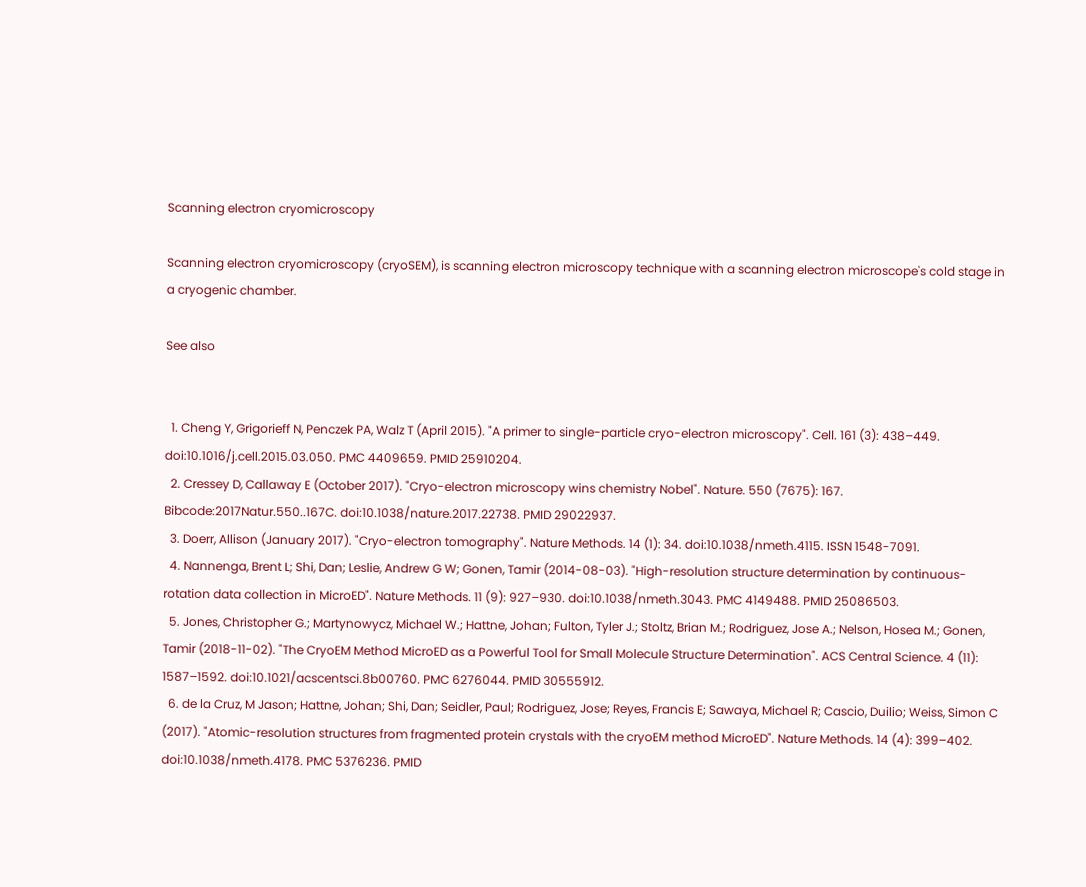Scanning electron cryomicroscopy

Scanning electron cryomicroscopy (cryoSEM), is scanning electron microscopy technique with a scanning electron microscope's cold stage in a cryogenic chamber.

See also


  1. Cheng Y, Grigorieff N, Penczek PA, Walz T (April 2015). "A primer to single-particle cryo-electron microscopy". Cell. 161 (3): 438–449. doi:10.1016/j.cell.2015.03.050. PMC 4409659. PMID 25910204.
  2. Cressey D, Callaway E (October 2017). "Cryo-electron microscopy wins chemistry Nobel". Nature. 550 (7675): 167. Bibcode:2017Natur.550..167C. doi:10.1038/nature.2017.22738. PMID 29022937.
  3. Doerr, Allison (January 2017). "Cryo-electron tomography". Nature Methods. 14 (1): 34. doi:10.1038/nmeth.4115. ISSN 1548-7091.
  4. Nannenga, Brent L; Shi, Dan; Leslie, Andrew G W; Gonen, Tamir (2014-08-03). "High-resolution structure determination by continuous-rotation data collection in MicroED". Nature Methods. 11 (9): 927–930. doi:10.1038/nmeth.3043. PMC 4149488. PMID 25086503.
  5. Jones, Christopher G.; Martynowycz, Michael W.; Hattne, Johan; Fulton, Tyler J.; Stoltz, Brian M.; Rodriguez, Jose A.; Nelson, Hosea M.; Gonen, Tamir (2018-11-02). "The CryoEM Method MicroED as a Powerful Tool for Small Molecule Structure Determination". ACS Central Science. 4 (11): 1587–1592. doi:10.1021/acscentsci.8b00760. PMC 6276044. PMID 30555912.
  6. de la Cruz, M Jason; Hattne, Johan; Shi, Dan; Seidler, Paul; Rodriguez, Jose; Reyes, Francis E; Sawaya, Michael R; Cascio, Duilio; Weiss, Simon C (2017). "Atomic-resolution structures from fragmented protein crystals with the cryoEM method MicroED". Nature Methods. 14 (4): 399–402. doi:10.1038/nmeth.4178. PMC 5376236. PMID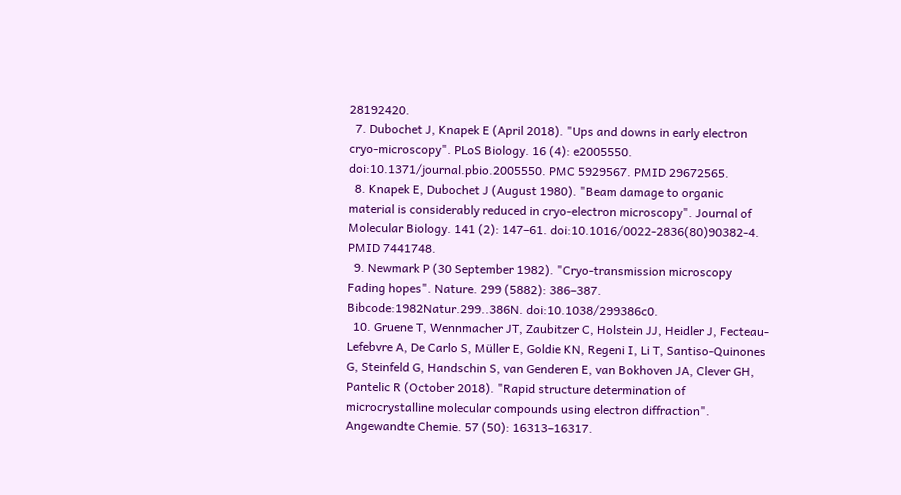28192420.
  7. Dubochet J, Knapek E (April 2018). "Ups and downs in early electron cryo-microscopy". PLoS Biology. 16 (4): e2005550. doi:10.1371/journal.pbio.2005550. PMC 5929567. PMID 29672565.
  8. Knapek E, Dubochet J (August 1980). "Beam damage to organic material is considerably reduced in cryo-electron microscopy". Journal of Molecular Biology. 141 (2): 147–61. doi:10.1016/0022-2836(80)90382-4. PMID 7441748.
  9. Newmark P (30 September 1982). "Cryo-transmission microscopy Fading hopes". Nature. 299 (5882): 386–387. Bibcode:1982Natur.299..386N. doi:10.1038/299386c0.
  10. Gruene T, Wennmacher JT, Zaubitzer C, Holstein JJ, Heidler J, Fecteau-Lefebvre A, De Carlo S, Müller E, Goldie KN, Regeni I, Li T, Santiso-Quinones G, Steinfeld G, Handschin S, van Genderen E, van Bokhoven JA, Clever GH, Pantelic R (October 2018). "Rapid structure determination of microcrystalline molecular compounds using electron diffraction". Angewandte Chemie. 57 (50): 16313–16317.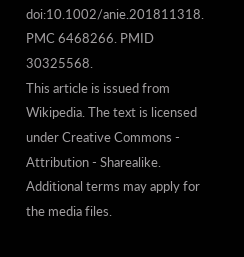doi:10.1002/anie.201811318. PMC 6468266. PMID 30325568.
This article is issued from Wikipedia. The text is licensed under Creative Commons - Attribution - Sharealike. Additional terms may apply for the media files.